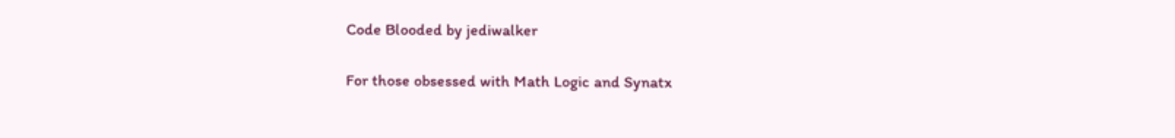Code Blooded by jediwalker

For those obsessed with Math Logic and Synatx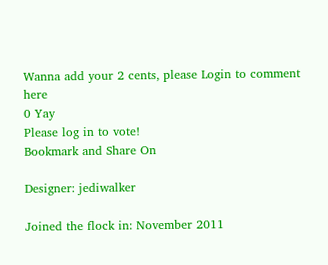Wanna add your 2 cents, please Login to comment here
0 Yay
Please log in to vote!
Bookmark and Share On

Designer: jediwalker

Joined the flock in: November 2011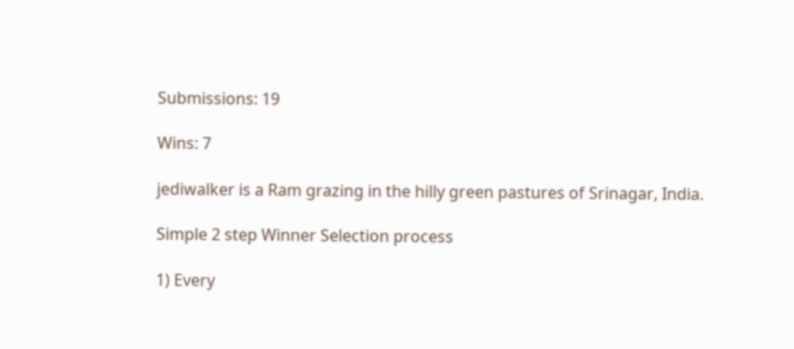Submissions: 19

Wins: 7

jediwalker is a Ram grazing in the hilly green pastures of Srinagar, India.

Simple 2 step Winner Selection process

1) Every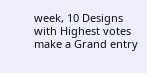week, 10 Designs with Highest votes make a Grand entry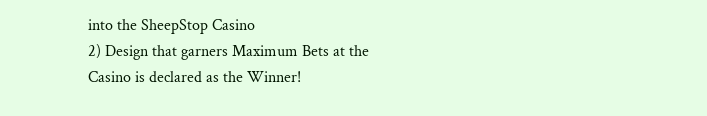into the SheepStop Casino
2) Design that garners Maximum Bets at the Casino is declared as the Winner!